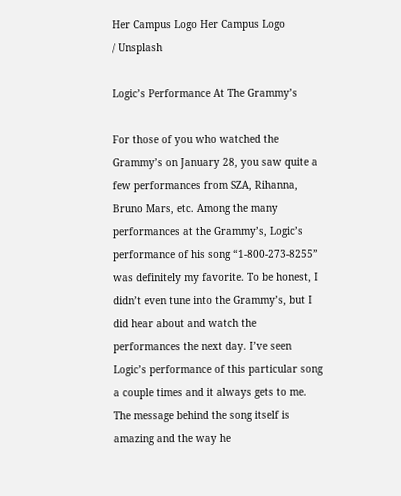Her Campus Logo Her Campus Logo
/ Unsplash

Logic’s Performance At The Grammy’s

For those of you who watched the Grammy’s on January 28, you saw quite a few performances from SZA, Rihanna, Bruno Mars, etc. Among the many performances at the Grammy’s, Logic’s performance of his song “1-800-273-8255” was definitely my favorite. To be honest, I didn’t even tune into the Grammy’s, but I did hear about and watch the performances the next day. I’ve seen Logic’s performance of this particular song a couple times and it always gets to me. The message behind the song itself is amazing and the way he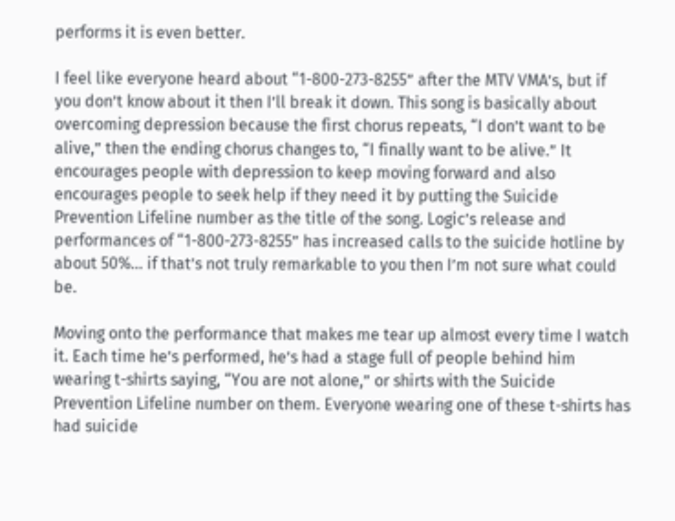performs it is even better.

I feel like everyone heard about “1-800-273-8255” after the MTV VMA’s, but if you don’t know about it then I’ll break it down. This song is basically about overcoming depression because the first chorus repeats, “I don’t want to be alive,” then the ending chorus changes to, “I finally want to be alive.” It encourages people with depression to keep moving forward and also encourages people to seek help if they need it by putting the Suicide Prevention Lifeline number as the title of the song. Logic’s release and performances of “1-800-273-8255” has increased calls to the suicide hotline by about 50%… if that’s not truly remarkable to you then I’m not sure what could be.

Moving onto the performance that makes me tear up almost every time I watch it. Each time he’s performed, he’s had a stage full of people behind him wearing t-shirts saying, “You are not alone,” or shirts with the Suicide Prevention Lifeline number on them. Everyone wearing one of these t-shirts has had suicide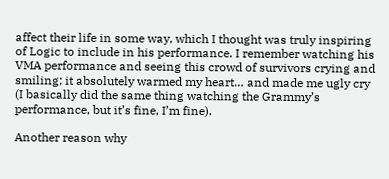affect their life in some way, which I thought was truly inspiring of Logic to include in his performance. I remember watching his VMA performance and seeing this crowd of survivors crying and smiling; it absolutely warmed my heart… and made me ugly cry (I basically did the same thing watching the Grammy’s performance, but it’s fine, I’m fine).

Another reason why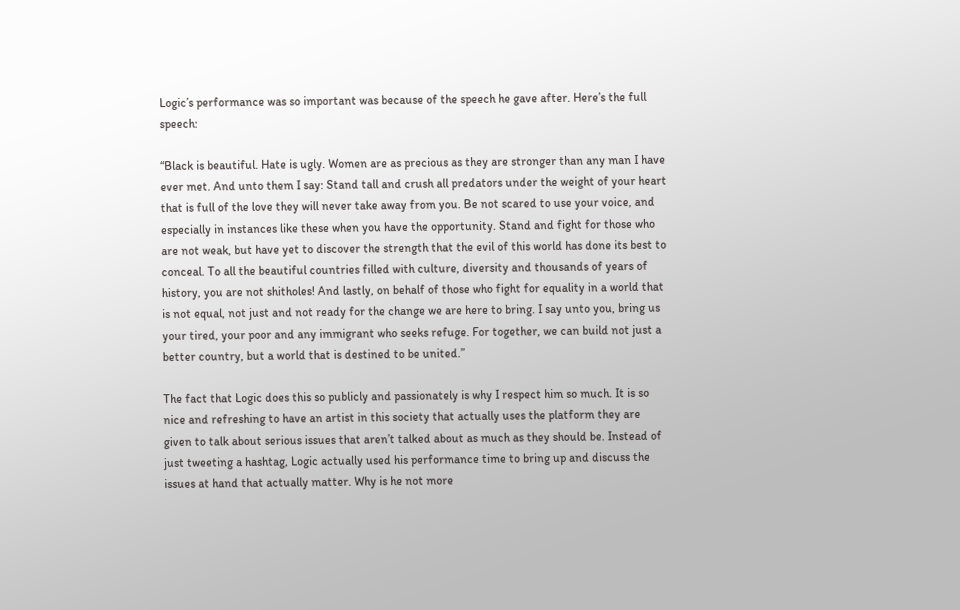Logic’s performance was so important was because of the speech he gave after. Here’s the full speech:

“Black is beautiful. Hate is ugly. Women are as precious as they are stronger than any man I have ever met. And unto them I say: Stand tall and crush all predators under the weight of your heart that is full of the love they will never take away from you. Be not scared to use your voice, and especially in instances like these when you have the opportunity. Stand and fight for those who are not weak, but have yet to discover the strength that the evil of this world has done its best to conceal. To all the beautiful countries filled with culture, diversity and thousands of years of history, you are not shitholes! And lastly, on behalf of those who fight for equality in a world that is not equal, not just and not ready for the change we are here to bring. I say unto you, bring us your tired, your poor and any immigrant who seeks refuge. For together, we can build not just a better country, but a world that is destined to be united.”

The fact that Logic does this so publicly and passionately is why I respect him so much. It is so nice and refreshing to have an artist in this society that actually uses the platform they are given to talk about serious issues that aren’t talked about as much as they should be. Instead of just tweeting a hashtag, Logic actually used his performance time to bring up and discuss the issues at hand that actually matter. Why is he not more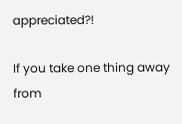appreciated?!

If you take one thing away from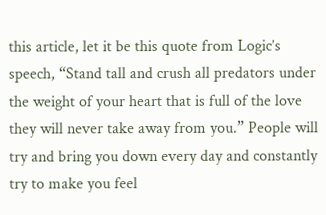this article, let it be this quote from Logic’s speech, “Stand tall and crush all predators under the weight of your heart that is full of the love they will never take away from you.” People will try and bring you down every day and constantly try to make you feel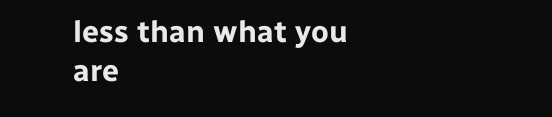less than what you are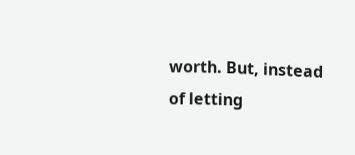worth. But, instead of letting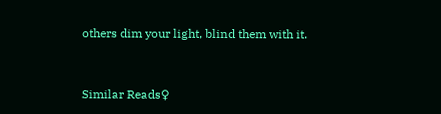others dim your light, blind them with it.


Similar Reads♀